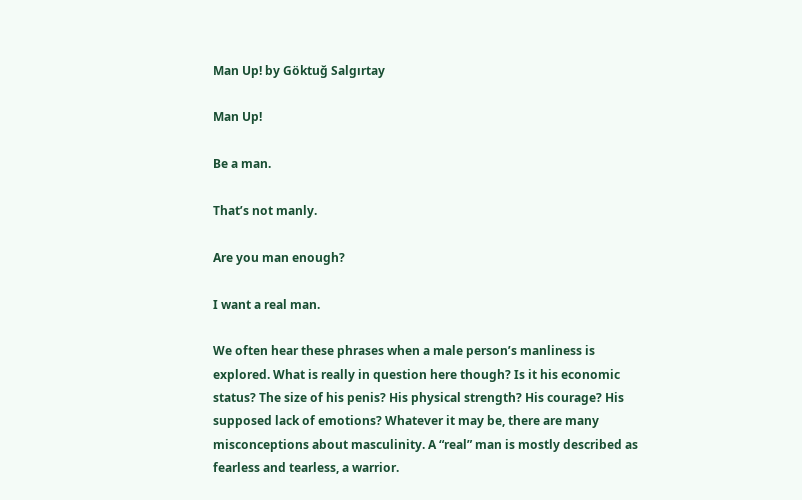Man Up! by Göktuğ Salgırtay

Man Up!

Be a man.

That’s not manly.

Are you man enough?

I want a real man.

We often hear these phrases when a male person’s manliness is explored. What is really in question here though? Is it his economic status? The size of his penis? His physical strength? His courage? His supposed lack of emotions? Whatever it may be, there are many misconceptions about masculinity. A “real” man is mostly described as fearless and tearless, a warrior.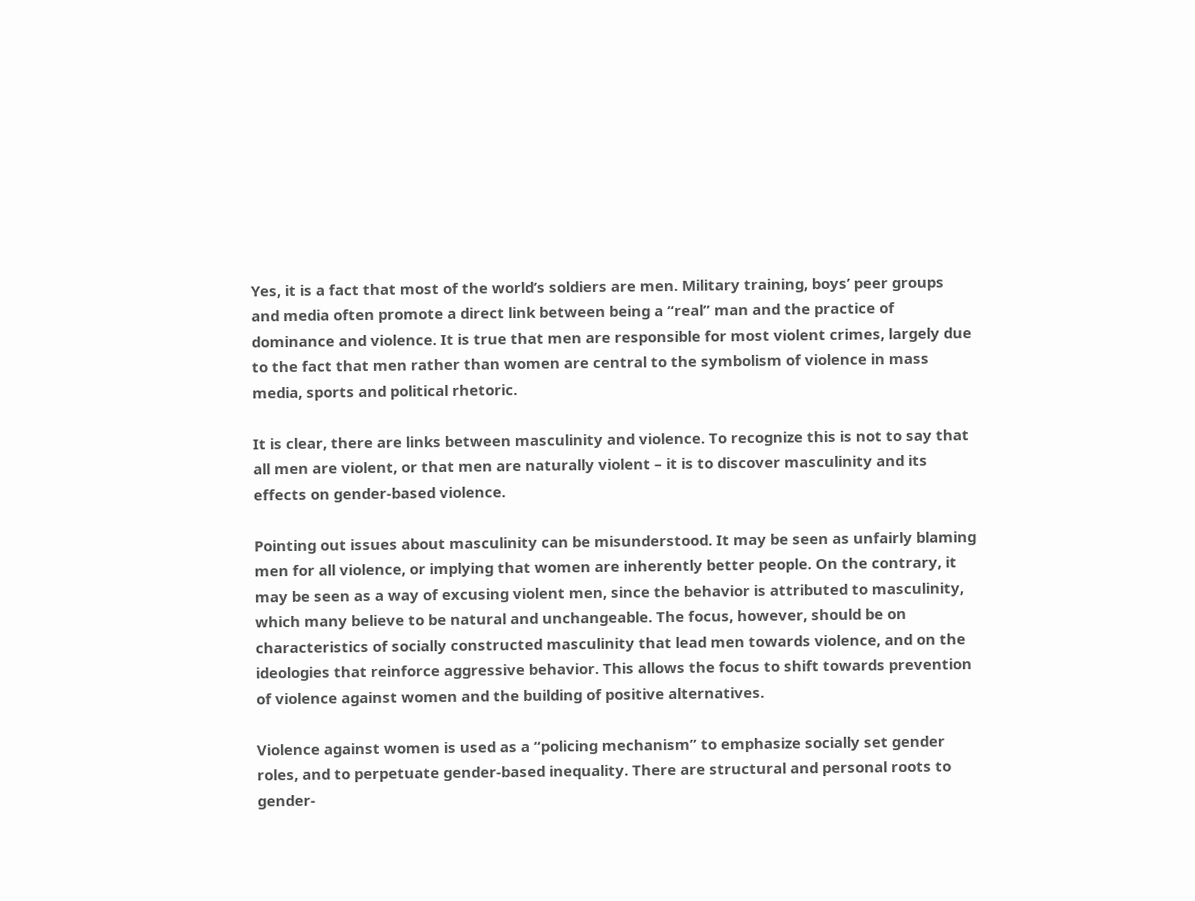Yes, it is a fact that most of the world’s soldiers are men. Military training, boys’ peer groups and media often promote a direct link between being a “real” man and the practice of dominance and violence. It is true that men are responsible for most violent crimes, largely due to the fact that men rather than women are central to the symbolism of violence in mass media, sports and political rhetoric.

It is clear, there are links between masculinity and violence. To recognize this is not to say that all men are violent, or that men are naturally violent – it is to discover masculinity and its effects on gender-based violence.

Pointing out issues about masculinity can be misunderstood. It may be seen as unfairly blaming men for all violence, or implying that women are inherently better people. On the contrary, it may be seen as a way of excusing violent men, since the behavior is attributed to masculinity, which many believe to be natural and unchangeable. The focus, however, should be on characteristics of socially constructed masculinity that lead men towards violence, and on the ideologies that reinforce aggressive behavior. This allows the focus to shift towards prevention of violence against women and the building of positive alternatives.

Violence against women is used as a “policing mechanism” to emphasize socially set gender roles, and to perpetuate gender-based inequality. There are structural and personal roots to gender-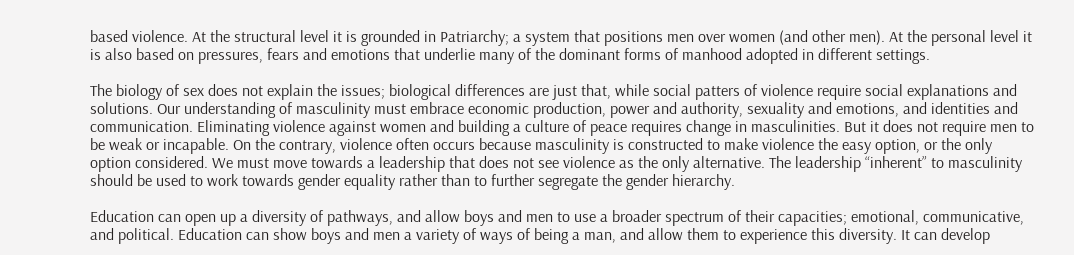based violence. At the structural level it is grounded in Patriarchy; a system that positions men over women (and other men). At the personal level it is also based on pressures, fears and emotions that underlie many of the dominant forms of manhood adopted in different settings.

The biology of sex does not explain the issues; biological differences are just that, while social patters of violence require social explanations and solutions. Our understanding of masculinity must embrace economic production, power and authority, sexuality and emotions, and identities and communication. Eliminating violence against women and building a culture of peace requires change in masculinities. But it does not require men to be weak or incapable. On the contrary, violence often occurs because masculinity is constructed to make violence the easy option, or the only option considered. We must move towards a leadership that does not see violence as the only alternative. The leadership “inherent” to masculinity should be used to work towards gender equality rather than to further segregate the gender hierarchy.

Education can open up a diversity of pathways, and allow boys and men to use a broader spectrum of their capacities; emotional, communicative, and political. Education can show boys and men a variety of ways of being a man, and allow them to experience this diversity. It can develop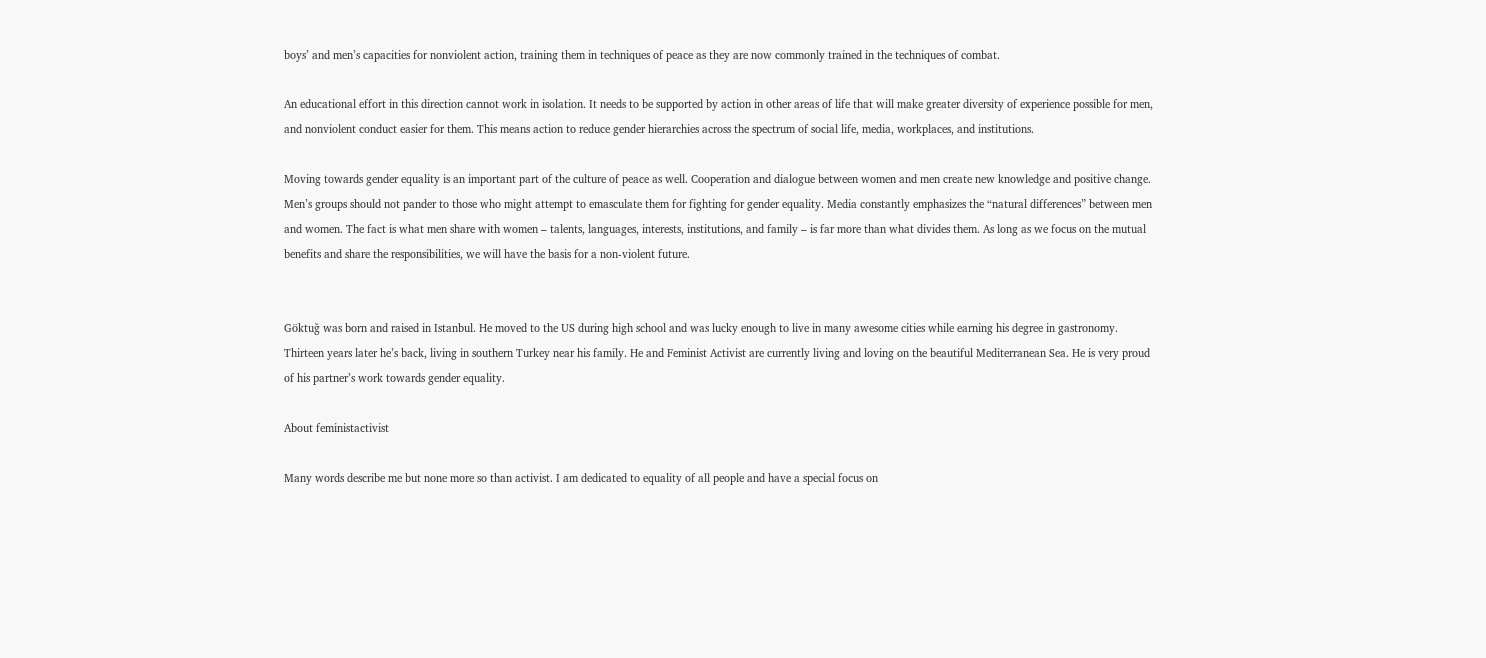boys’ and men’s capacities for nonviolent action, training them in techniques of peace as they are now commonly trained in the techniques of combat.

An educational effort in this direction cannot work in isolation. It needs to be supported by action in other areas of life that will make greater diversity of experience possible for men, and nonviolent conduct easier for them. This means action to reduce gender hierarchies across the spectrum of social life, media, workplaces, and institutions.

Moving towards gender equality is an important part of the culture of peace as well. Cooperation and dialogue between women and men create new knowledge and positive change. Men’s groups should not pander to those who might attempt to emasculate them for fighting for gender equality. Media constantly emphasizes the “natural differences” between men and women. The fact is what men share with women – talents, languages, interests, institutions, and family – is far more than what divides them. As long as we focus on the mutual benefits and share the responsibilities, we will have the basis for a non-violent future.


Göktuğ was born and raised in Istanbul. He moved to the US during high school and was lucky enough to live in many awesome cities while earning his degree in gastronomy. Thirteen years later he’s back, living in southern Turkey near his family. He and Feminist Activist are currently living and loving on the beautiful Mediterranean Sea. He is very proud of his partner’s work towards gender equality.

About feministactivist

Many words describe me but none more so than activist. I am dedicated to equality of all people and have a special focus on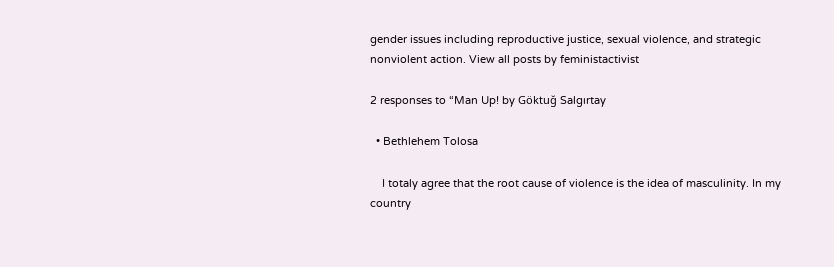gender issues including reproductive justice, sexual violence, and strategic nonviolent action. View all posts by feministactivist

2 responses to “Man Up! by Göktuğ Salgırtay

  • Bethlehem Tolosa

    I totaly agree that the root cause of violence is the idea of masculinity. In my country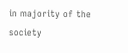in majority of the society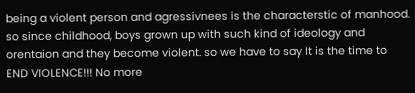being a violent person and agressivnees is the characterstic of manhood. so since childhood, boys grown up with such kind of ideology and orentaion and they become violent. so we have to say It is the time to END VIOLENCE!!! No more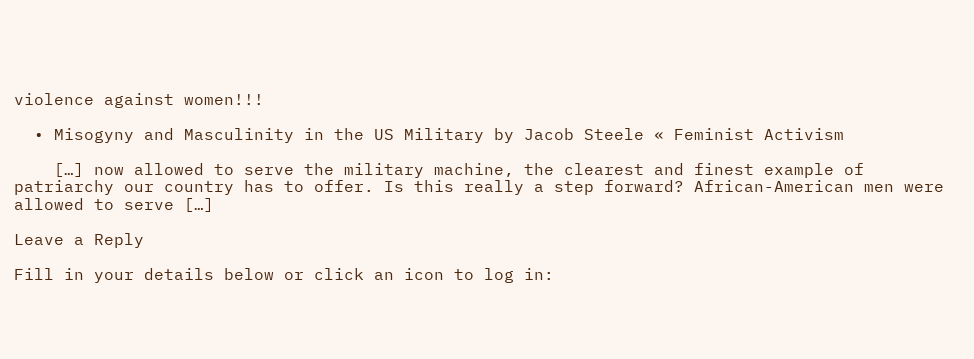violence against women!!!

  • Misogyny and Masculinity in the US Military by Jacob Steele « Feminist Activism

    […] now allowed to serve the military machine, the clearest and finest example of patriarchy our country has to offer. Is this really a step forward? African-American men were allowed to serve […]

Leave a Reply

Fill in your details below or click an icon to log in: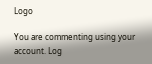Logo

You are commenting using your account. Log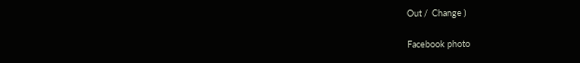Out /  Change )

Facebook photo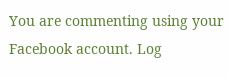You are commenting using your Facebook account. Log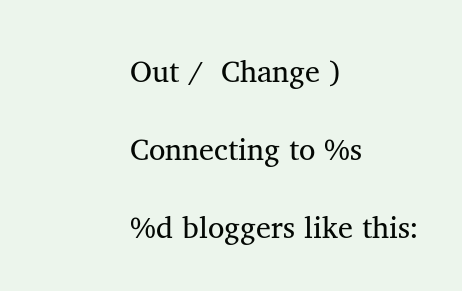Out /  Change )

Connecting to %s

%d bloggers like this: